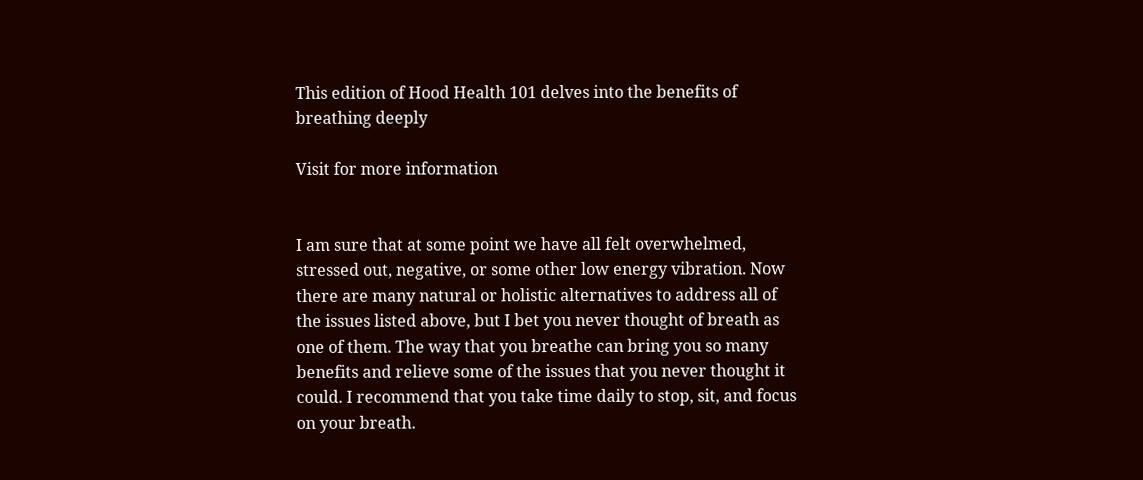This edition of Hood Health 101 delves into the benefits of breathing deeply

Visit for more information


I am sure that at some point we have all felt overwhelmed, stressed out, negative, or some other low energy vibration. Now there are many natural or holistic alternatives to address all of the issues listed above, but I bet you never thought of breath as one of them. The way that you breathe can bring you so many benefits and relieve some of the issues that you never thought it could. I recommend that you take time daily to stop, sit, and focus on your breath.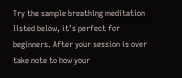Try the sample breathing meditation listed below, it’s perfect for beginners. After your session is over take note to how your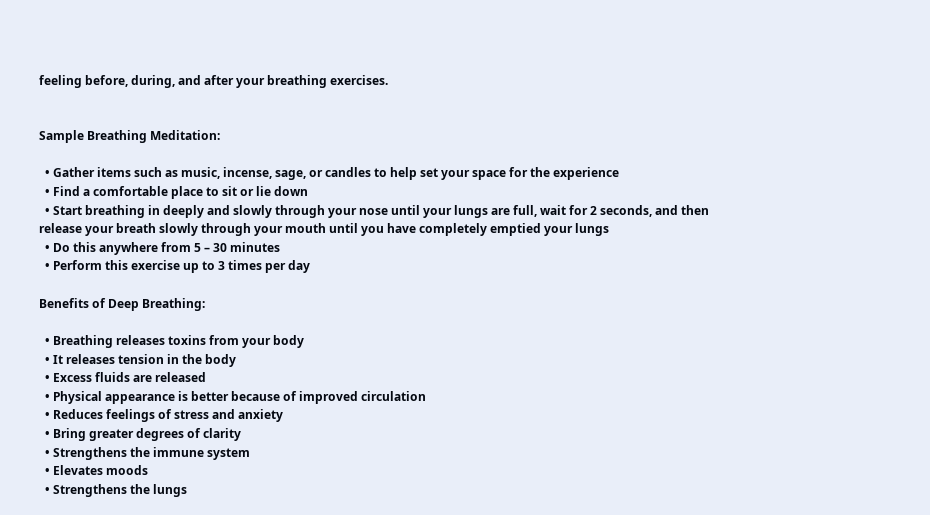feeling before, during, and after your breathing exercises.


Sample Breathing Meditation:

  • Gather items such as music, incense, sage, or candles to help set your space for the experience
  • Find a comfortable place to sit or lie down
  • Start breathing in deeply and slowly through your nose until your lungs are full, wait for 2 seconds, and then release your breath slowly through your mouth until you have completely emptied your lungs
  • Do this anywhere from 5 – 30 minutes
  • Perform this exercise up to 3 times per day

Benefits of Deep Breathing:

  • Breathing releases toxins from your body
  • It releases tension in the body
  • Excess fluids are released
  • Physical appearance is better because of improved circulation
  • Reduces feelings of stress and anxiety
  • Bring greater degrees of clarity
  • Strengthens the immune system
  • Elevates moods
  • Strengthens the lungs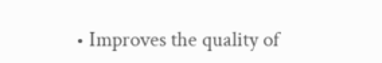• Improves the quality of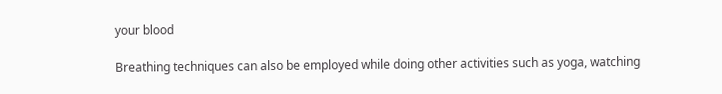your blood

Breathing techniques can also be employed while doing other activities such as yoga, watching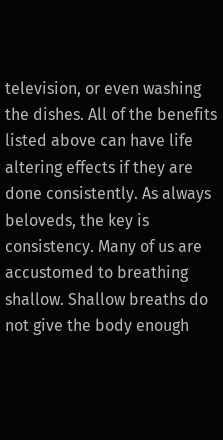television, or even washing the dishes. All of the benefits listed above can have life altering effects if they are done consistently. As always beloveds, the key is consistency. Many of us are accustomed to breathing shallow. Shallow breaths do not give the body enough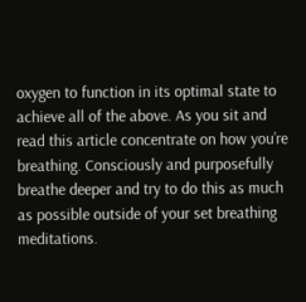oxygen to function in its optimal state to achieve all of the above. As you sit and read this article concentrate on how you’re breathing. Consciously and purposefully breathe deeper and try to do this as much as possible outside of your set breathing meditations.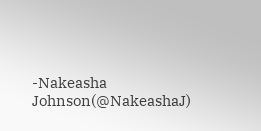-Nakeasha Johnson(@NakeashaJ)